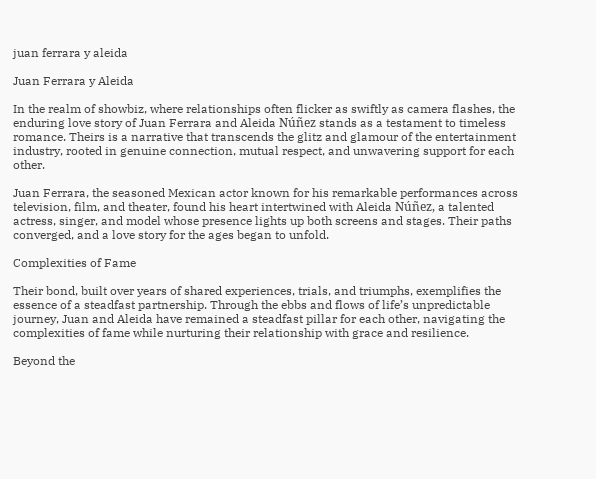juan ferrara y aleida

Juan Ferrara y Aleida

In the realm of showbiz, where relationships often flicker as swiftly as camera flashes, the enduring love story of Juan Ferrara and Aleida Núñez stands as a testament to timeless romance. Theirs is a narrative that transcends the glitz and glamour of the entertainment industry, rooted in genuine connection, mutual respect, and unwavering support for each other.

Juan Ferrara, the seasoned Mexican actor known for his remarkable performances across television, film, and theater, found his heart intertwined with Aleida Núñez, a talented actress, singer, and model whose presence lights up both screens and stages. Their paths converged, and a love story for the ages began to unfold.

Complexities of Fame

Their bond, built over years of shared experiences, trials, and triumphs, exemplifies the essence of a steadfast partnership. Through the ebbs and flows of life’s unpredictable journey, Juan and Aleida have remained a steadfast pillar for each other, navigating the complexities of fame while nurturing their relationship with grace and resilience.

Beyond the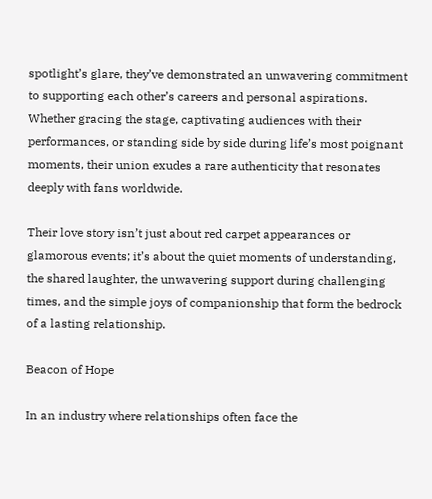spotlight’s glare, they’ve demonstrated an unwavering commitment to supporting each other’s careers and personal aspirations. Whether gracing the stage, captivating audiences with their performances, or standing side by side during life’s most poignant moments, their union exudes a rare authenticity that resonates deeply with fans worldwide.

Their love story isn’t just about red carpet appearances or glamorous events; it’s about the quiet moments of understanding, the shared laughter, the unwavering support during challenging times, and the simple joys of companionship that form the bedrock of a lasting relationship.

Beacon of Hope

In an industry where relationships often face the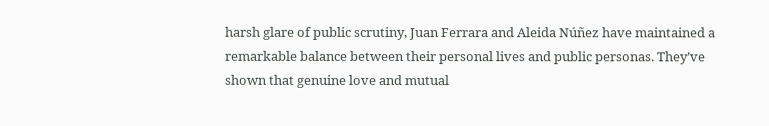harsh glare of public scrutiny, Juan Ferrara and Aleida Núñez have maintained a remarkable balance between their personal lives and public personas. They’ve shown that genuine love and mutual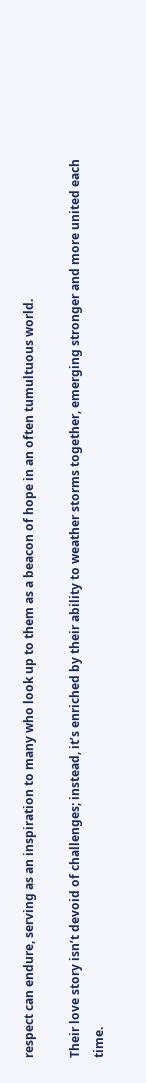respect can endure, serving as an inspiration to many who look up to them as a beacon of hope in an often tumultuous world.

Their love story isn’t devoid of challenges; instead, it’s enriched by their ability to weather storms together, emerging stronger and more united each time.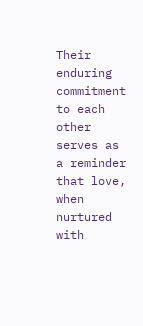Their enduring commitment to each other serves as a reminder that love, when nurtured with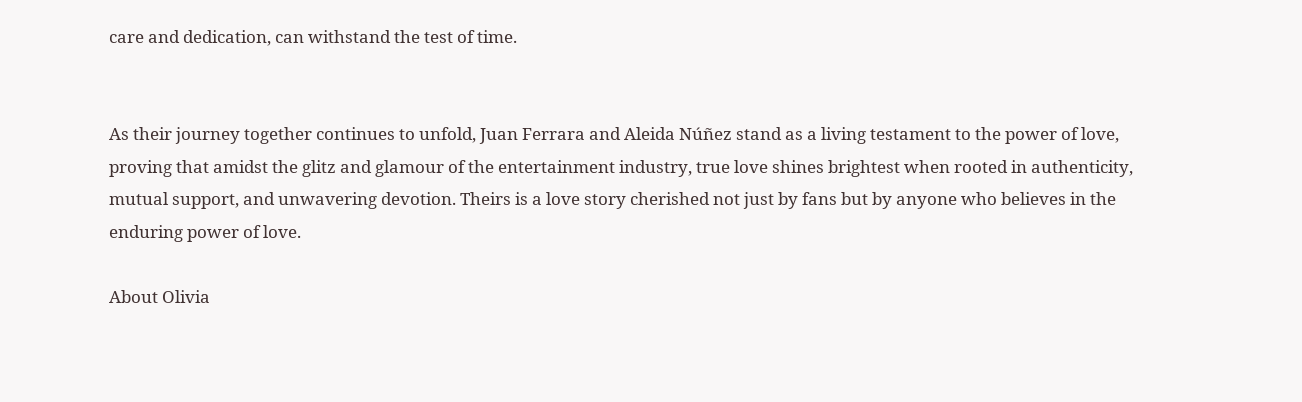care and dedication, can withstand the test of time.


As their journey together continues to unfold, Juan Ferrara and Aleida Núñez stand as a living testament to the power of love, proving that amidst the glitz and glamour of the entertainment industry, true love shines brightest when rooted in authenticity, mutual support, and unwavering devotion. Theirs is a love story cherished not just by fans but by anyone who believes in the enduring power of love.

About Olivia